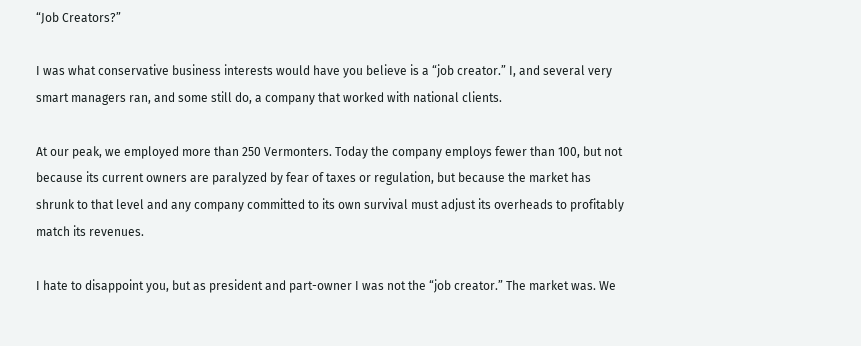“Job Creators?”

I was what conservative business interests would have you believe is a “job creator.” I, and several very smart managers ran, and some still do, a company that worked with national clients.

At our peak, we employed more than 250 Vermonters. Today the company employs fewer than 100, but not because its current owners are paralyzed by fear of taxes or regulation, but because the market has shrunk to that level and any company committed to its own survival must adjust its overheads to profitably match its revenues.

I hate to disappoint you, but as president and part-owner I was not the “job creator.” The market was. We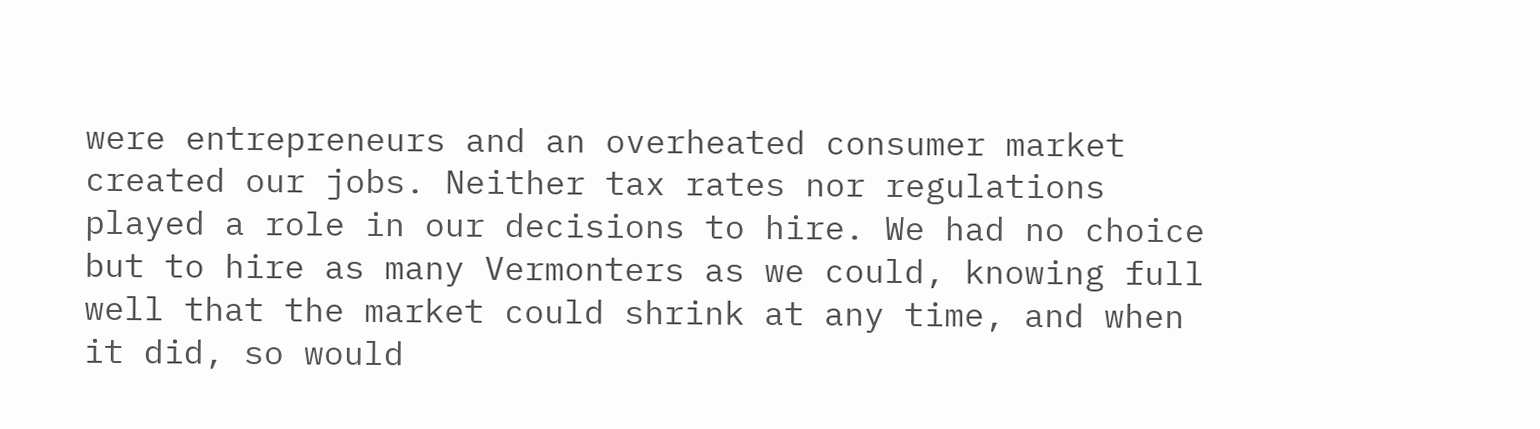were entrepreneurs and an overheated consumer market created our jobs. Neither tax rates nor regulations played a role in our decisions to hire. We had no choice but to hire as many Vermonters as we could, knowing full well that the market could shrink at any time, and when it did, so would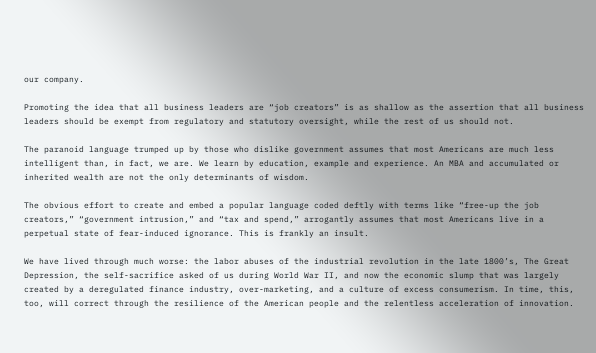our company.

Promoting the idea that all business leaders are “job creators” is as shallow as the assertion that all business leaders should be exempt from regulatory and statutory oversight, while the rest of us should not.

The paranoid language trumped up by those who dislike government assumes that most Americans are much less intelligent than, in fact, we are. We learn by education, example and experience. An MBA and accumulated or inherited wealth are not the only determinants of wisdom.

The obvious effort to create and embed a popular language coded deftly with terms like “free-up the job creators,” “government intrusion,” and “tax and spend,” arrogantly assumes that most Americans live in a perpetual state of fear-induced ignorance. This is frankly an insult.

We have lived through much worse: the labor abuses of the industrial revolution in the late 1800’s, The Great Depression, the self-sacrifice asked of us during World War II, and now the economic slump that was largely created by a deregulated finance industry, over-marketing, and a culture of excess consumerism. In time, this, too, will correct through the resilience of the American people and the relentless acceleration of innovation.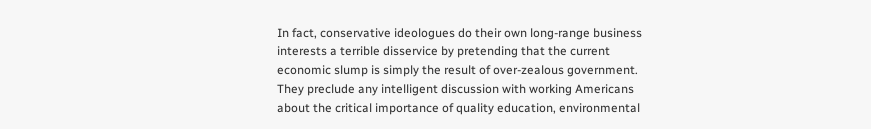In fact, conservative ideologues do their own long-range business interests a terrible disservice by pretending that the current economic slump is simply the result of over-zealous government. They preclude any intelligent discussion with working Americans about the critical importance of quality education, environmental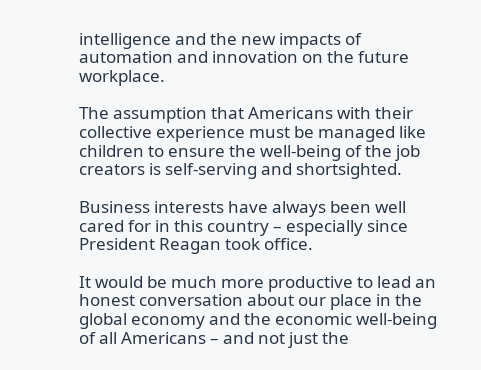intelligence and the new impacts of automation and innovation on the future workplace.

The assumption that Americans with their collective experience must be managed like children to ensure the well-being of the job creators is self-serving and shortsighted.

Business interests have always been well cared for in this country – especially since President Reagan took office.

It would be much more productive to lead an honest conversation about our place in the global economy and the economic well-being of all Americans – and not just the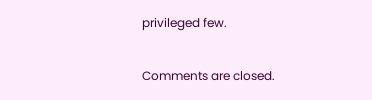privileged few.

Comments are closed.